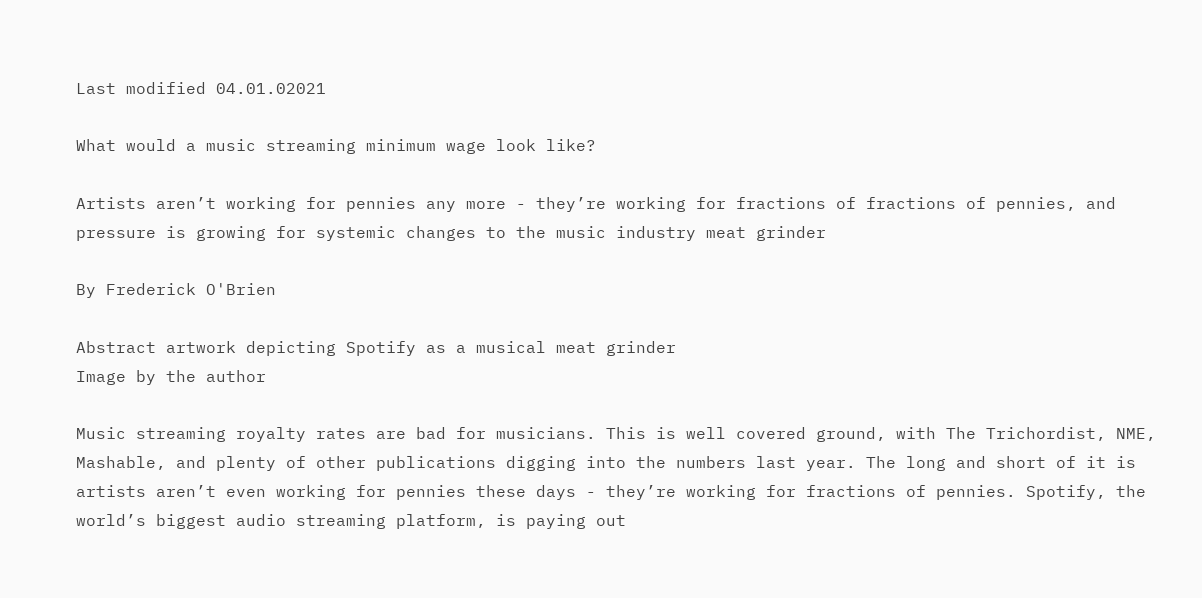Last modified 04.01.02021

What would a music streaming minimum wage look like?

Artists aren’t working for pennies any more - they’re working for fractions of fractions of pennies, and pressure is growing for systemic changes to the music industry meat grinder

By Frederick O'Brien

Abstract artwork depicting Spotify as a musical meat grinder
Image by the author

Music streaming royalty rates are bad for musicians. This is well covered ground, with The Trichordist, NME, Mashable, and plenty of other publications digging into the numbers last year. The long and short of it is artists aren’t even working for pennies these days - they’re working for fractions of pennies. Spotify, the world’s biggest audio streaming platform, is paying out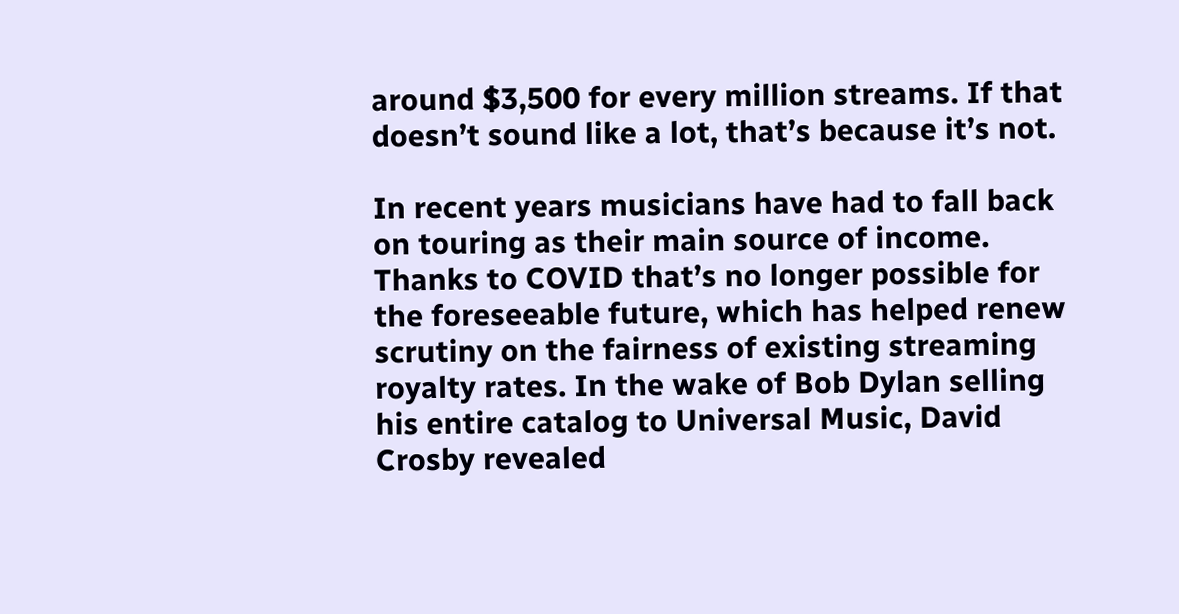around $3,500 for every million streams. If that doesn’t sound like a lot, that’s because it’s not.

In recent years musicians have had to fall back on touring as their main source of income. Thanks to COVID that’s no longer possible for the foreseeable future, which has helped renew scrutiny on the fairness of existing streaming royalty rates. In the wake of Bob Dylan selling his entire catalog to Universal Music, David Crosby revealed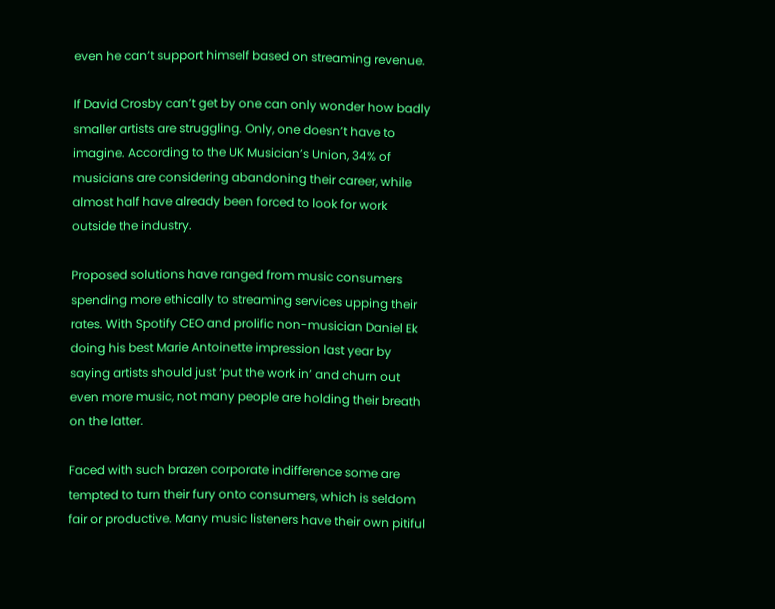even he can’t support himself based on streaming revenue.

If David Crosby can’t get by one can only wonder how badly smaller artists are struggling. Only, one doesn’t have to imagine. According to the UK Musician’s Union, 34% of musicians are considering abandoning their career, while almost half have already been forced to look for work outside the industry.

Proposed solutions have ranged from music consumers spending more ethically to streaming services upping their rates. With Spotify CEO and prolific non-musician Daniel Ek doing his best Marie Antoinette impression last year by saying artists should just ‘put the work in’ and churn out even more music, not many people are holding their breath on the latter.

Faced with such brazen corporate indifference some are tempted to turn their fury onto consumers, which is seldom fair or productive. Many music listeners have their own pitiful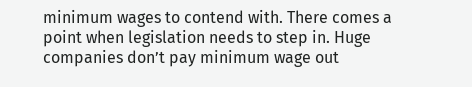minimum wages to contend with. There comes a point when legislation needs to step in. Huge companies don’t pay minimum wage out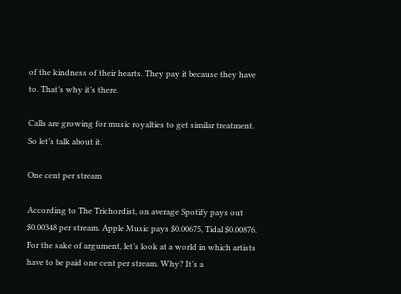of the kindness of their hearts. They pay it because they have to. That’s why it’s there.

Calls are growing for music royalties to get similar treatment. So let’s talk about it.

One cent per stream

According to The Trichordist, on average Spotify pays out $0.00348 per stream. Apple Music pays $0.00675, Tidal $0.00876. For the sake of argument, let’s look at a world in which artists have to be paid one cent per stream. Why? It’s a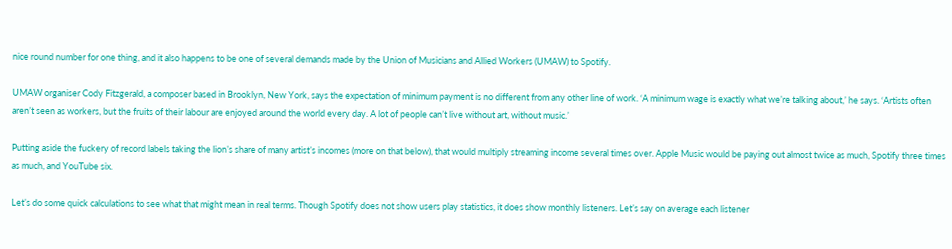nice round number for one thing, and it also happens to be one of several demands made by the Union of Musicians and Allied Workers (UMAW) to Spotify.

UMAW organiser Cody Fitzgerald, a composer based in Brooklyn, New York, says the expectation of minimum payment is no different from any other line of work. ‘A minimum wage is exactly what we’re talking about,’ he says. ‘Artists often aren’t seen as workers, but the fruits of their labour are enjoyed around the world every day. A lot of people can’t live without art, without music.’

Putting aside the fuckery of record labels taking the lion’s share of many artist’s incomes (more on that below), that would multiply streaming income several times over. Apple Music would be paying out almost twice as much, Spotify three times as much, and YouTube six.

Let’s do some quick calculations to see what that might mean in real terms. Though Spotify does not show users play statistics, it does show monthly listeners. Let’s say on average each listener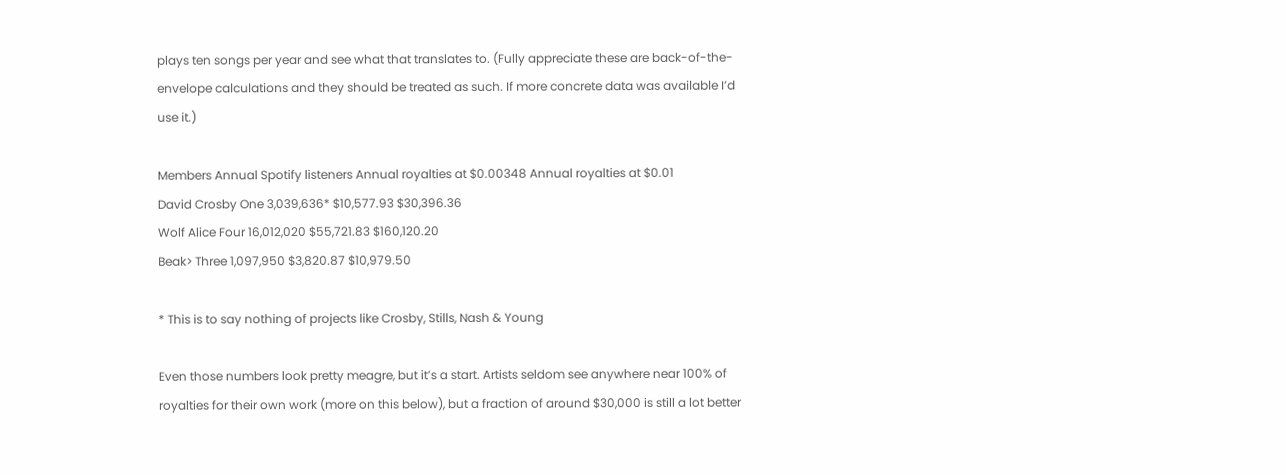plays ten songs per year and see what that translates to. (Fully appreciate these are back-of-the-envelope calculations and they should be treated as such. If more concrete data was available I’d use it.)

Members Annual Spotify listeners Annual royalties at $0.00348 Annual royalties at $0.01
David Crosby One 3,039,636* $10,577.93 $30,396.36
Wolf Alice Four 16,012,020 $55,721.83 $160,120.20
Beak> Three 1,097,950 $3,820.87 $10,979.50

* This is to say nothing of projects like Crosby, Stills, Nash & Young

Even those numbers look pretty meagre, but it’s a start. Artists seldom see anywhere near 100% of royalties for their own work (more on this below), but a fraction of around $30,000 is still a lot better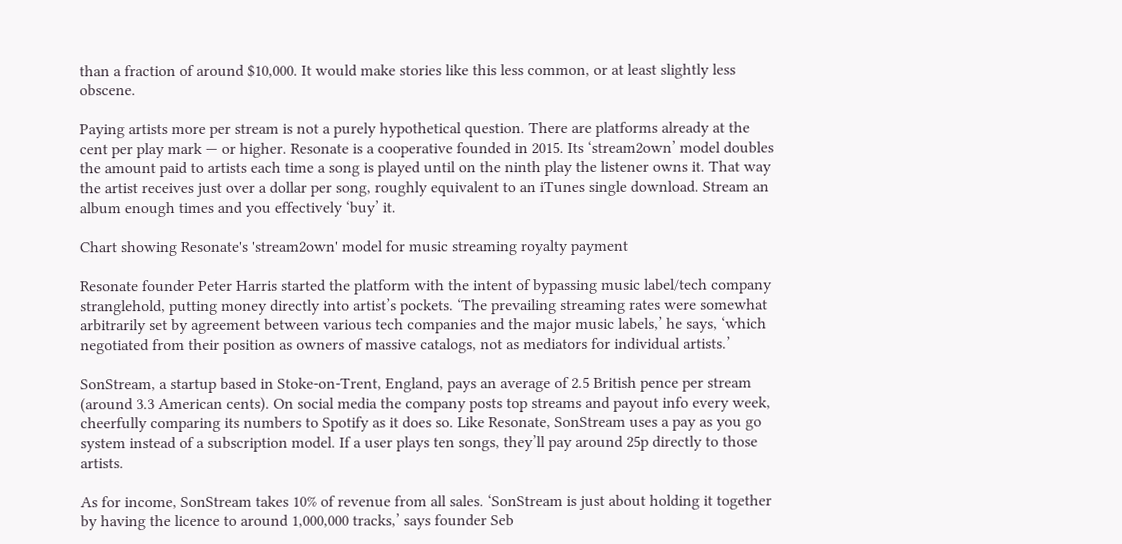than a fraction of around $10,000. It would make stories like this less common, or at least slightly less obscene.

Paying artists more per stream is not a purely hypothetical question. There are platforms already at the cent per play mark — or higher. Resonate is a cooperative founded in 2015. Its ‘stream2own’ model doubles the amount paid to artists each time a song is played until on the ninth play the listener owns it. That way the artist receives just over a dollar per song, roughly equivalent to an iTunes single download. Stream an album enough times and you effectively ‘buy’ it.

Chart showing Resonate's 'stream2own' model for music streaming royalty payment

Resonate founder Peter Harris started the platform with the intent of bypassing music label/tech company stranglehold, putting money directly into artist’s pockets. ‘The prevailing streaming rates were somewhat arbitrarily set by agreement between various tech companies and the major music labels,’ he says, ‘which negotiated from their position as owners of massive catalogs, not as mediators for individual artists.’

SonStream, a startup based in Stoke-on-Trent, England, pays an average of 2.5 British pence per stream (around 3.3 American cents). On social media the company posts top streams and payout info every week, cheerfully comparing its numbers to Spotify as it does so. Like Resonate, SonStream uses a pay as you go system instead of a subscription model. If a user plays ten songs, they’ll pay around 25p directly to those artists.

As for income, SonStream takes 10% of revenue from all sales. ‘SonStream is just about holding it together by having the licence to around 1,000,000 tracks,’ says founder Seb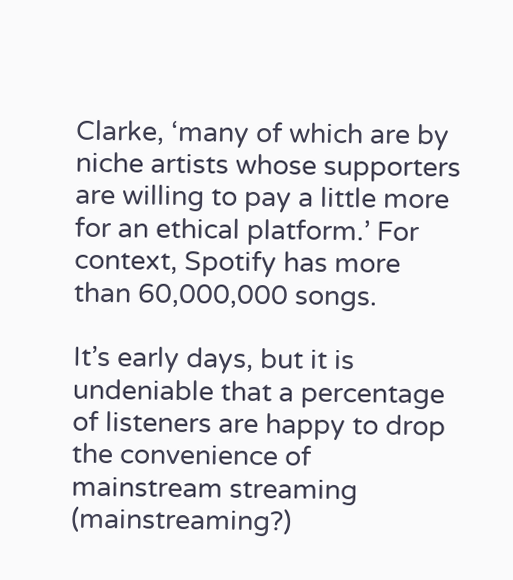Clarke, ‘many of which are by niche artists whose supporters are willing to pay a little more for an ethical platform.’ For context, Spotify has more than 60,000,000 songs.

It’s early days, but it is undeniable that a percentage of listeners are happy to drop the convenience of mainstream streaming (mainstreaming?)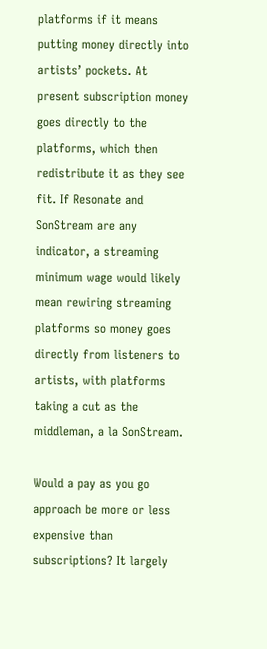platforms if it means putting money directly into artists’ pockets. At present subscription money goes directly to the platforms, which then redistribute it as they see fit. If Resonate and SonStream are any indicator, a streaming minimum wage would likely mean rewiring streaming platforms so money goes directly from listeners to artists, with platforms taking a cut as the middleman, a la SonStream.

Would a pay as you go approach be more or less expensive than subscriptions? It largely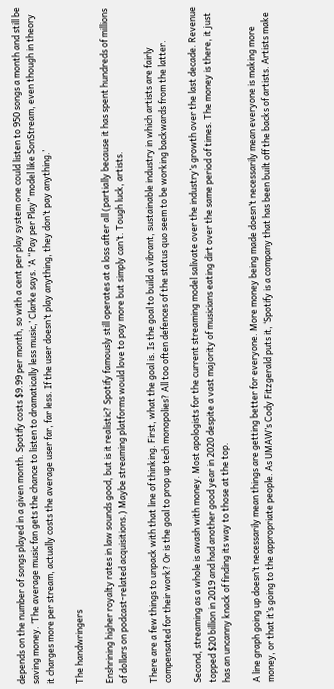depends on the number of songs played in a given month. Spotify costs $9.99 per month, so with a cent per play system one could listen to 950 songs a month and still be saving money. ‘The average music fan gets the chance to listen to dramatically less music,’ Clarke says. ‘A “Pay per Play” model like SonStream, even though in theory it charges more per stream, actually costs the average user far, far less. If the user doesn’t play anything, they don’t pay anything.’

The handwringers

Enshrining higher royalty rates in law sounds good, but is it realistic? Spotify famously still operates at a loss after all (partially because it has spent hundreds of millions of dollars on podcast-related acquisitions.) Maybe streaming platforms would love to pay more but simply can’t. Tough luck, artists.

There are a few things to unpack with that line of thinking. First, what the goal is. Is the goal to build a vibrant, sustainable industry in which artists are fairly compensated for their work? Or is the goal to prop up tech monopolies? All too often defences of the status quo seem to be working backwards from the latter.

Second, streaming as a whole is awash with money. Most apologists for the current streaming model salivate over the industry’s growth over the last decade. Revenue topped $20 billion in 2019 and had another good year in 2020 despite a vast majority of musicians eating dirt over the same period of times. The money is there, it just has an uncanny knack of finding its way to those at the top.

A line graph going up doesn’t necessarily mean things are getting better for everyone. More money being made doesn’t necessarily mean everyone is making more money, or that it’s going to the appropriate people. As UMAW’s Cody Fitzgerald puts it, ‘Spotify is a company that has been built off the backs of artists. Artists make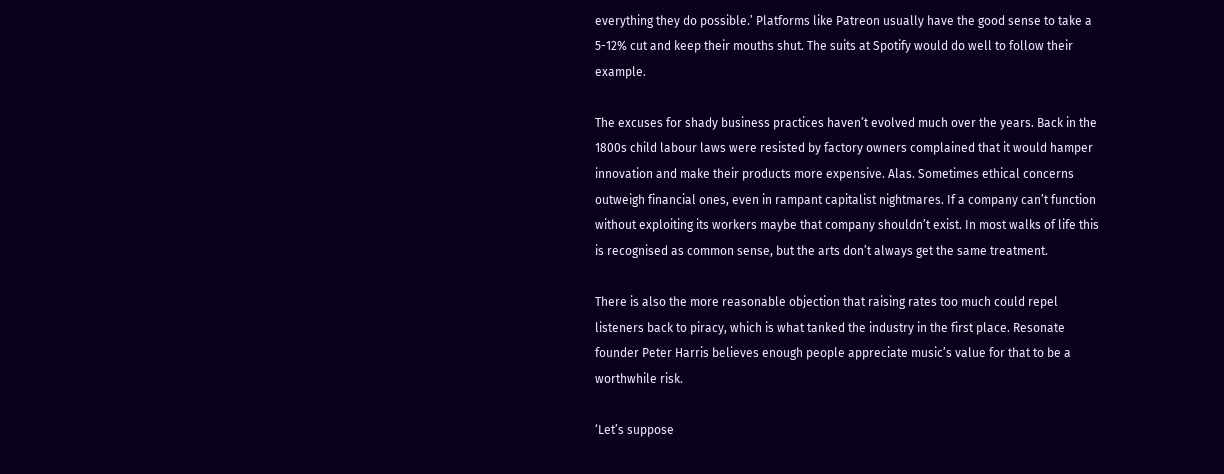everything they do possible.’ Platforms like Patreon usually have the good sense to take a 5-12% cut and keep their mouths shut. The suits at Spotify would do well to follow their example.

The excuses for shady business practices haven’t evolved much over the years. Back in the 1800s child labour laws were resisted by factory owners complained that it would hamper innovation and make their products more expensive. Alas. Sometimes ethical concerns outweigh financial ones, even in rampant capitalist nightmares. If a company can’t function without exploiting its workers maybe that company shouldn’t exist. In most walks of life this is recognised as common sense, but the arts don’t always get the same treatment.

There is also the more reasonable objection that raising rates too much could repel listeners back to piracy, which is what tanked the industry in the first place. Resonate founder Peter Harris believes enough people appreciate music’s value for that to be a worthwhile risk.

‘Let’s suppose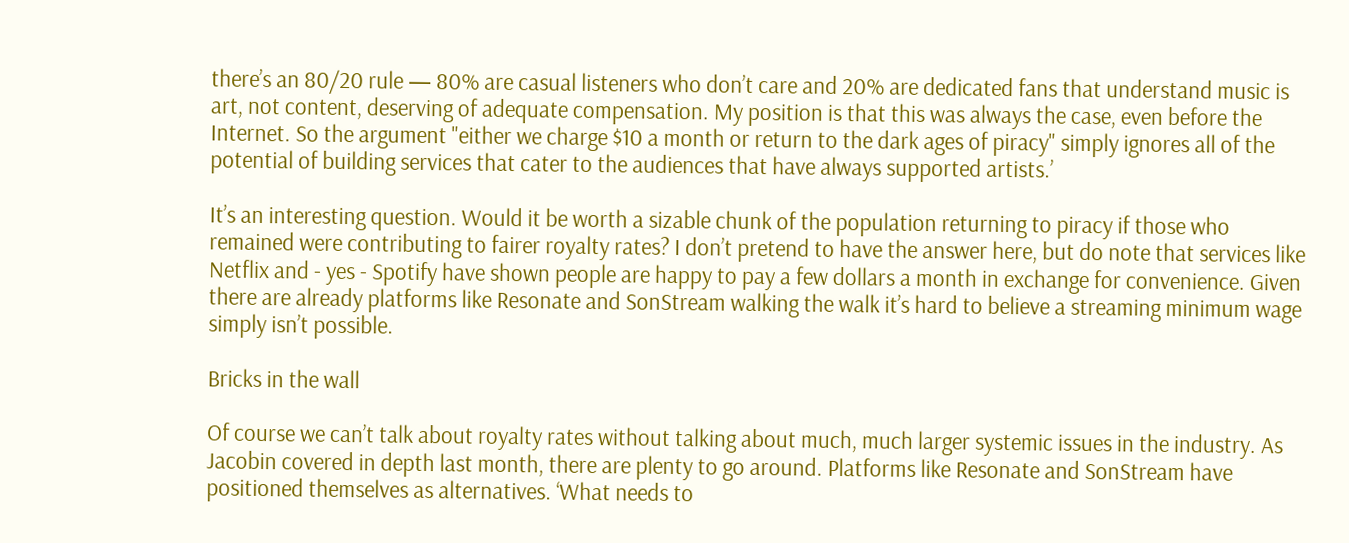there’s an 80/20 rule — 80% are casual listeners who don’t care and 20% are dedicated fans that understand music is art, not content, deserving of adequate compensation. My position is that this was always the case, even before the Internet. So the argument "either we charge $10 a month or return to the dark ages of piracy" simply ignores all of the potential of building services that cater to the audiences that have always supported artists.’

It’s an interesting question. Would it be worth a sizable chunk of the population returning to piracy if those who remained were contributing to fairer royalty rates? I don’t pretend to have the answer here, but do note that services like Netflix and - yes - Spotify have shown people are happy to pay a few dollars a month in exchange for convenience. Given there are already platforms like Resonate and SonStream walking the walk it’s hard to believe a streaming minimum wage simply isn’t possible.

Bricks in the wall

Of course we can’t talk about royalty rates without talking about much, much larger systemic issues in the industry. As Jacobin covered in depth last month, there are plenty to go around. Platforms like Resonate and SonStream have positioned themselves as alternatives. ‘What needs to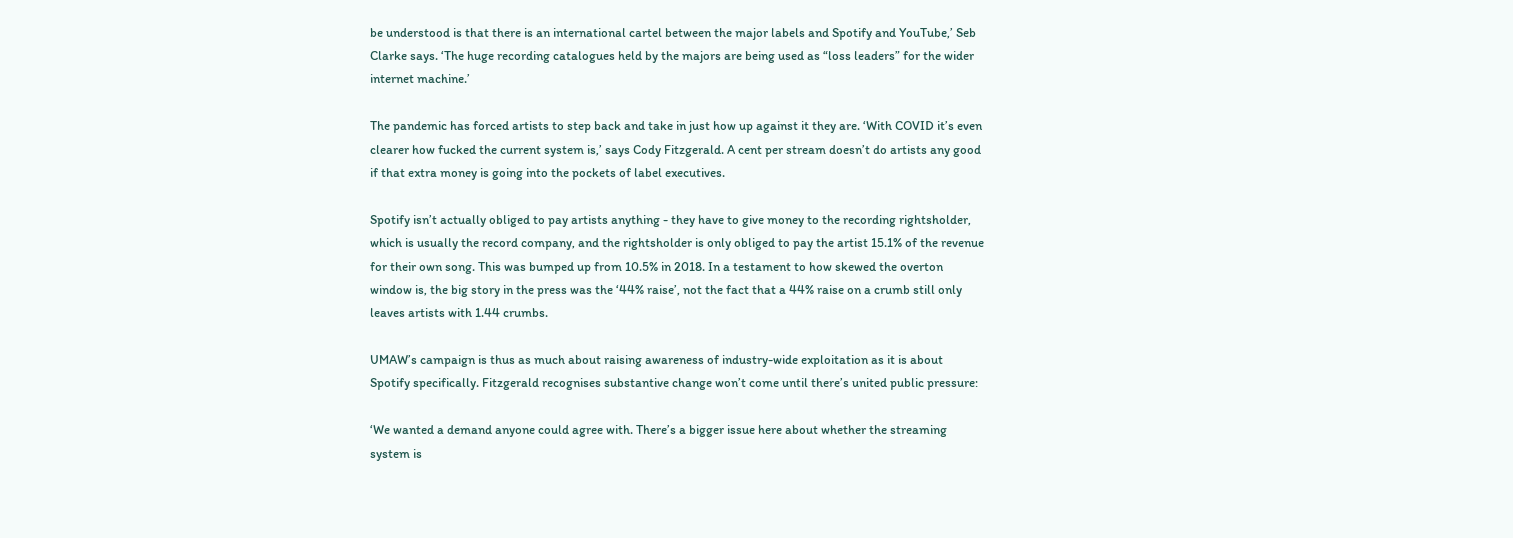be understood is that there is an international cartel between the major labels and Spotify and YouTube,’ Seb Clarke says. ‘The huge recording catalogues held by the majors are being used as “loss leaders” for the wider internet machine.’

The pandemic has forced artists to step back and take in just how up against it they are. ‘With COVID it’s even clearer how fucked the current system is,’ says Cody Fitzgerald. A cent per stream doesn’t do artists any good if that extra money is going into the pockets of label executives.

Spotify isn’t actually obliged to pay artists anything - they have to give money to the recording rightsholder, which is usually the record company, and the rightsholder is only obliged to pay the artist 15.1% of the revenue for their own song. This was bumped up from 10.5% in 2018. In a testament to how skewed the overton window is, the big story in the press was the ‘44% raise’, not the fact that a 44% raise on a crumb still only leaves artists with 1.44 crumbs.

UMAW’s campaign is thus as much about raising awareness of industry-wide exploitation as it is about Spotify specifically. Fitzgerald recognises substantive change won’t come until there’s united public pressure:

‘We wanted a demand anyone could agree with. There’s a bigger issue here about whether the streaming system is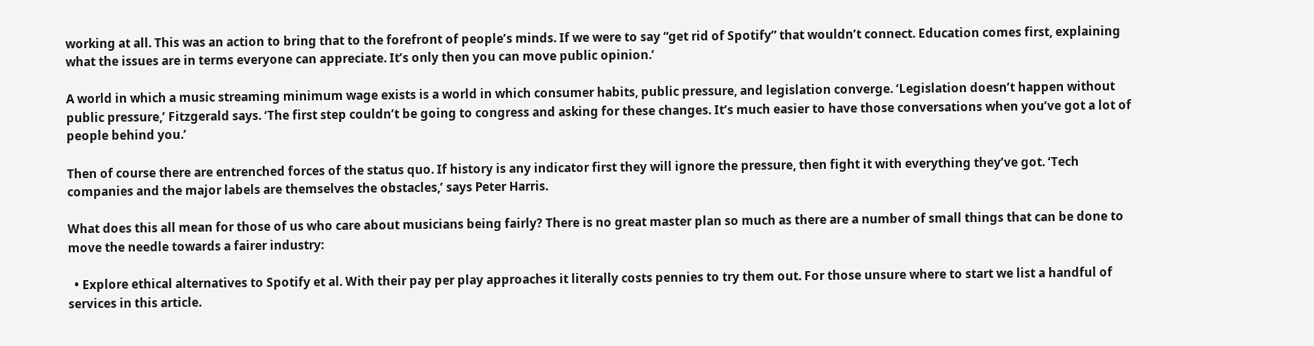working at all. This was an action to bring that to the forefront of people’s minds. If we were to say “get rid of Spotify” that wouldn’t connect. Education comes first, explaining what the issues are in terms everyone can appreciate. It’s only then you can move public opinion.’

A world in which a music streaming minimum wage exists is a world in which consumer habits, public pressure, and legislation converge. ‘Legislation doesn’t happen without public pressure,’ Fitzgerald says. ‘The first step couldn’t be going to congress and asking for these changes. It’s much easier to have those conversations when you’ve got a lot of people behind you.’

Then of course there are entrenched forces of the status quo. If history is any indicator first they will ignore the pressure, then fight it with everything they’ve got. ‘Tech companies and the major labels are themselves the obstacles,’ says Peter Harris.

What does this all mean for those of us who care about musicians being fairly? There is no great master plan so much as there are a number of small things that can be done to move the needle towards a fairer industry:

  • Explore ethical alternatives to Spotify et al. With their pay per play approaches it literally costs pennies to try them out. For those unsure where to start we list a handful of services in this article.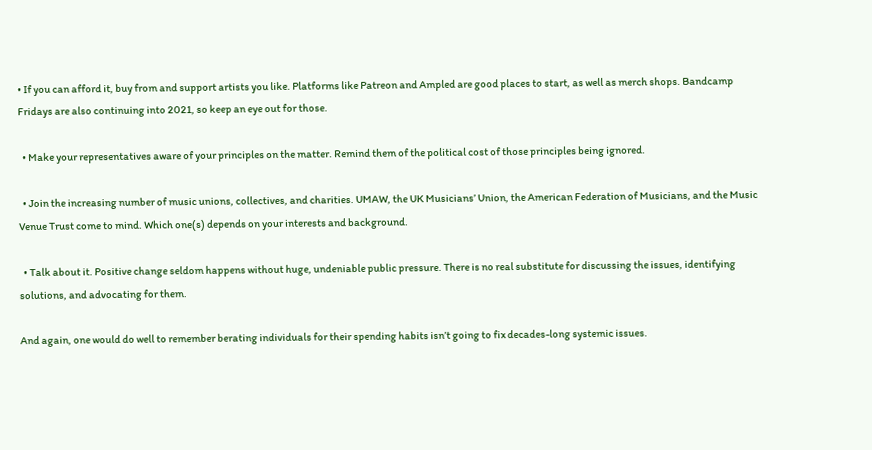• If you can afford it, buy from and support artists you like. Platforms like Patreon and Ampled are good places to start, as well as merch shops. Bandcamp Fridays are also continuing into 2021, so keep an eye out for those.

  • Make your representatives aware of your principles on the matter. Remind them of the political cost of those principles being ignored.

  • Join the increasing number of music unions, collectives, and charities. UMAW, the UK Musicians’ Union, the American Federation of Musicians, and the Music Venue Trust come to mind. Which one(s) depends on your interests and background.

  • Talk about it. Positive change seldom happens without huge, undeniable public pressure. There is no real substitute for discussing the issues, identifying solutions, and advocating for them.

And again, one would do well to remember berating individuals for their spending habits isn’t going to fix decades-long systemic issues.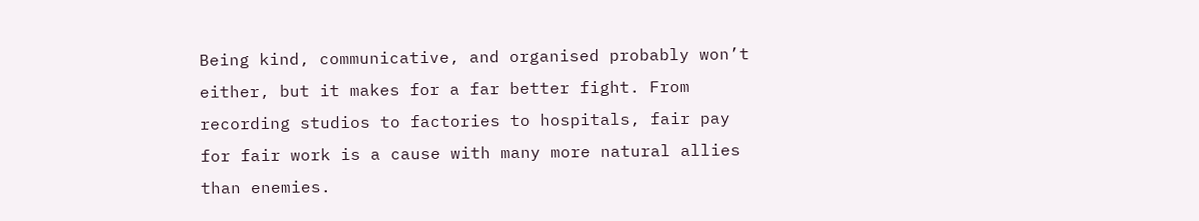Being kind, communicative, and organised probably won’t either, but it makes for a far better fight. From recording studios to factories to hospitals, fair pay for fair work is a cause with many more natural allies than enemies.